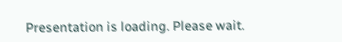Presentation is loading. Please wait.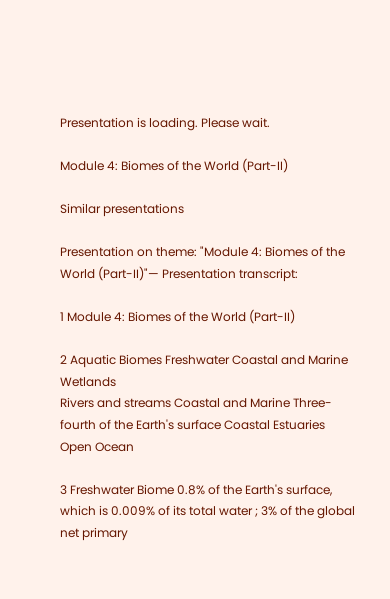Presentation is loading. Please wait.

Module 4: Biomes of the World (Part-II)

Similar presentations

Presentation on theme: "Module 4: Biomes of the World (Part-II)"— Presentation transcript:

1 Module 4: Biomes of the World (Part-II)

2 Aquatic Biomes Freshwater Coastal and Marine Wetlands
Rivers and streams Coastal and Marine Three-fourth of the Earth's surface Coastal Estuaries Open Ocean

3 Freshwater Biome 0.8% of the Earth's surface, which is 0.009% of its total water ; 3% of the global net primary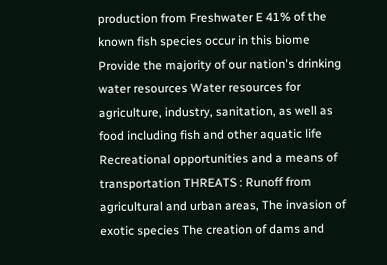production from Freshwater E 41% of the known fish species occur in this biome Provide the majority of our nation's drinking water resources Water resources for agriculture, industry, sanitation, as well as food including fish and other aquatic life Recreational opportunities and a means of transportation THREATS : Runoff from agricultural and urban areas, The invasion of exotic species The creation of dams and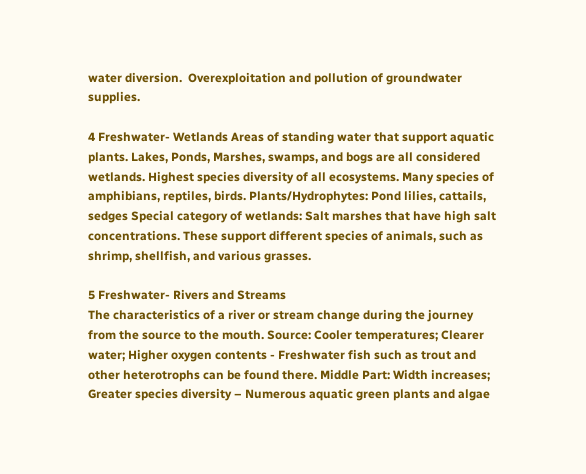water diversion.  Overexploitation and pollution of groundwater supplies.

4 Freshwater- Wetlands Areas of standing water that support aquatic plants. Lakes, Ponds, Marshes, swamps, and bogs are all considered wetlands. Highest species diversity of all ecosystems. Many species of amphibians, reptiles, birds. Plants/Hydrophytes: Pond lilies, cattails, sedges Special category of wetlands: Salt marshes that have high salt concentrations. These support different species of animals, such as shrimp, shellfish, and various grasses.

5 Freshwater- Rivers and Streams
The characteristics of a river or stream change during the journey from the source to the mouth. Source: Cooler temperatures; Clearer water; Higher oxygen contents - Freshwater fish such as trout and other heterotrophs can be found there. Middle Part: Width increases; Greater species diversity – Numerous aquatic green plants and algae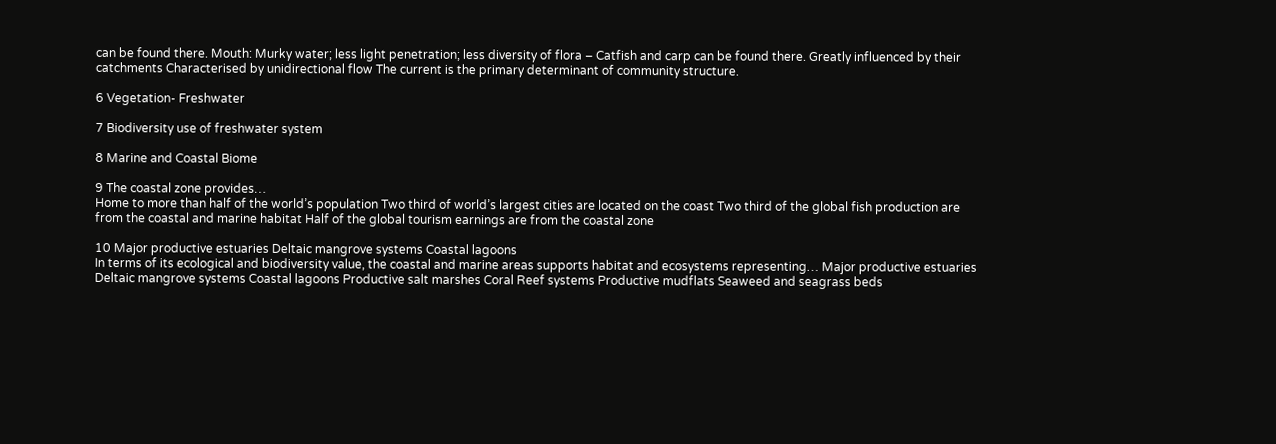can be found there. Mouth: Murky water; less light penetration; less diversity of flora – Catfish and carp can be found there. Greatly influenced by their catchments Characterised by unidirectional flow The current is the primary determinant of community structure.

6 Vegetation- Freshwater

7 Biodiversity use of freshwater system

8 Marine and Coastal Biome

9 The coastal zone provides…
Home to more than half of the world’s population Two third of world’s largest cities are located on the coast Two third of the global fish production are from the coastal and marine habitat Half of the global tourism earnings are from the coastal zone

10 Major productive estuaries Deltaic mangrove systems Coastal lagoons
In terms of its ecological and biodiversity value, the coastal and marine areas supports habitat and ecosystems representing… Major productive estuaries Deltaic mangrove systems Coastal lagoons Productive salt marshes Coral Reef systems Productive mudflats Seaweed and seagrass beds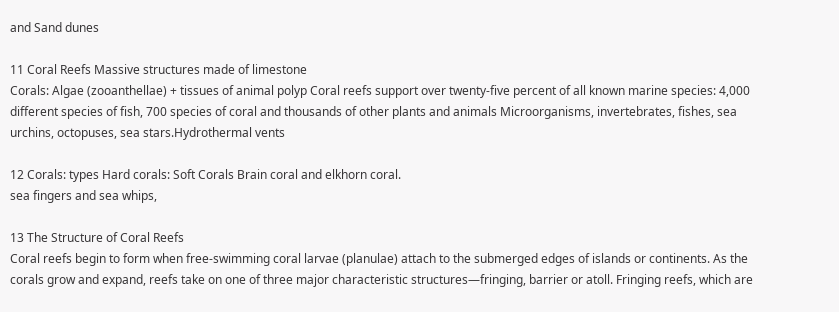and Sand dunes

11 Coral Reefs Massive structures made of limestone
Corals: Algae (zooanthellae) + tissues of animal polyp Coral reefs support over twenty-five percent of all known marine species: 4,000 different species of fish, 700 species of coral and thousands of other plants and animals Microorganisms, invertebrates, fishes, sea urchins, octopuses, sea stars.Hydrothermal vents

12 Corals: types Hard corals: Soft Corals Brain coral and elkhorn coral.
sea fingers and sea whips,

13 The Structure of Coral Reefs
Coral reefs begin to form when free-swimming coral larvae (planulae) attach to the submerged edges of islands or continents. As the corals grow and expand, reefs take on one of three major characteristic structures—fringing, barrier or atoll. Fringing reefs, which are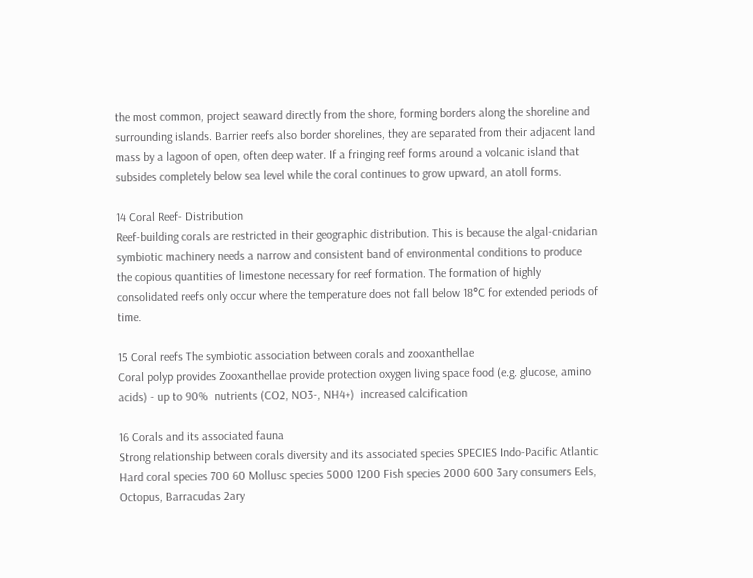the most common, project seaward directly from the shore, forming borders along the shoreline and surrounding islands. Barrier reefs also border shorelines, they are separated from their adjacent land mass by a lagoon of open, often deep water. If a fringing reef forms around a volcanic island that subsides completely below sea level while the coral continues to grow upward, an atoll forms.

14 Coral Reef- Distribution
Reef-building corals are restricted in their geographic distribution. This is because the algal-cnidarian symbiotic machinery needs a narrow and consistent band of environmental conditions to produce the copious quantities of limestone necessary for reef formation. The formation of highly consolidated reefs only occur where the temperature does not fall below 18°C for extended periods of time.

15 Coral reefs The symbiotic association between corals and zooxanthellae
Coral polyp provides Zooxanthellae provide protection oxygen living space food (e.g. glucose, amino acids) - up to 90%  nutrients (CO2, NO3-, NH4+)  increased calcification

16 Corals and its associated fauna
Strong relationship between corals diversity and its associated species SPECIES Indo-Pacific Atlantic Hard coral species 700 60 Mollusc species 5000 1200 Fish species 2000 600 3ary consumers Eels, Octopus, Barracudas 2ary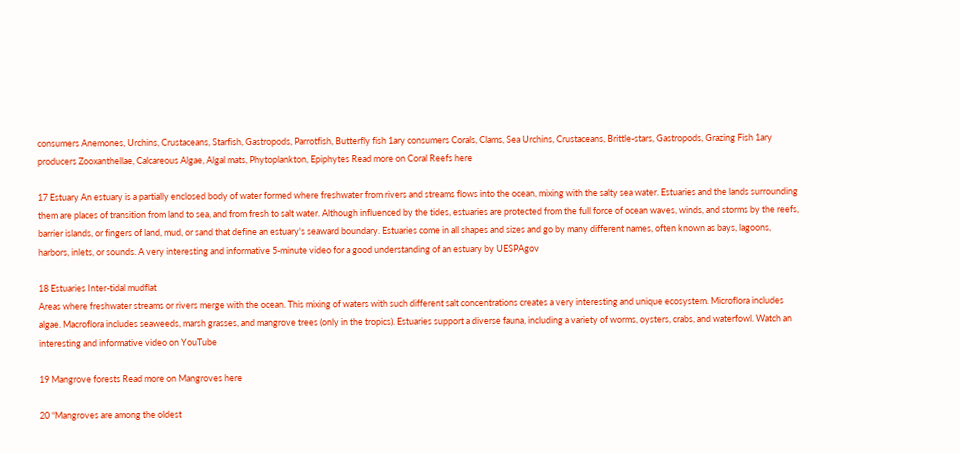consumers Anemones, Urchins, Crustaceans, Starfish, Gastropods, Parrotfish, Butterfly fish 1ary consumers Corals, Clams, Sea Urchins, Crustaceans, Brittle-stars, Gastropods, Grazing Fish 1ary producers Zooxanthellae, Calcareous Algae, Algal mats, Phytoplankton, Epiphytes Read more on Coral Reefs here

17 Estuary An estuary is a partially enclosed body of water formed where freshwater from rivers and streams flows into the ocean, mixing with the salty sea water. Estuaries and the lands surrounding them are places of transition from land to sea, and from fresh to salt water. Although influenced by the tides, estuaries are protected from the full force of ocean waves, winds, and storms by the reefs, barrier islands, or fingers of land, mud, or sand that define an estuary's seaward boundary. Estuaries come in all shapes and sizes and go by many different names, often known as bays, lagoons, harbors, inlets, or sounds. A very interesting and informative 5-minute video for a good understanding of an estuary by UESPAgov

18 Estuaries Inter-tidal mudflat
Areas where freshwater streams or rivers merge with the ocean. This mixing of waters with such different salt concentrations creates a very interesting and unique ecosystem. Microflora includes algae. Macroflora includes seaweeds, marsh grasses, and mangrove trees (only in the tropics). Estuaries support a diverse fauna, including a variety of worms, oysters, crabs, and waterfowl. Watch an interesting and informative video on YouTube

19 Mangrove forests Read more on Mangroves here

20 “Mangroves are among the oldest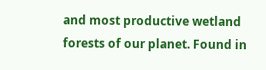and most productive wetland forests of our planet. Found in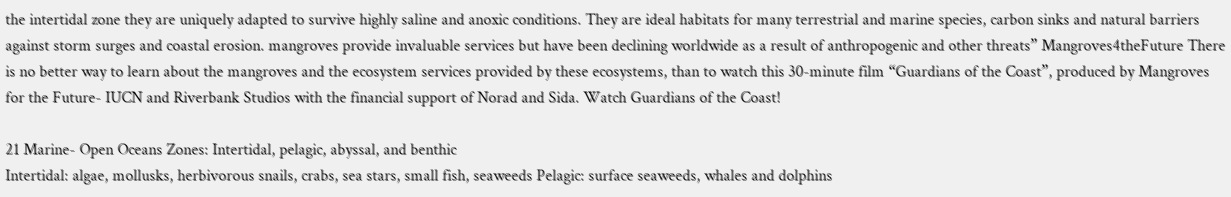the intertidal zone they are uniquely adapted to survive highly saline and anoxic conditions. They are ideal habitats for many terrestrial and marine species, carbon sinks and natural barriers against storm surges and coastal erosion. mangroves provide invaluable services but have been declining worldwide as a result of anthropogenic and other threats” Mangroves4theFuture There is no better way to learn about the mangroves and the ecosystem services provided by these ecosystems, than to watch this 30-minute film “Guardians of the Coast”, produced by Mangroves for the Future- IUCN and Riverbank Studios with the financial support of Norad and Sida. Watch Guardians of the Coast!

21 Marine- Open Oceans Zones: Intertidal, pelagic, abyssal, and benthic
Intertidal: algae, mollusks, herbivorous snails, crabs, sea stars, small fish, seaweeds Pelagic: surface seaweeds, whales and dolphins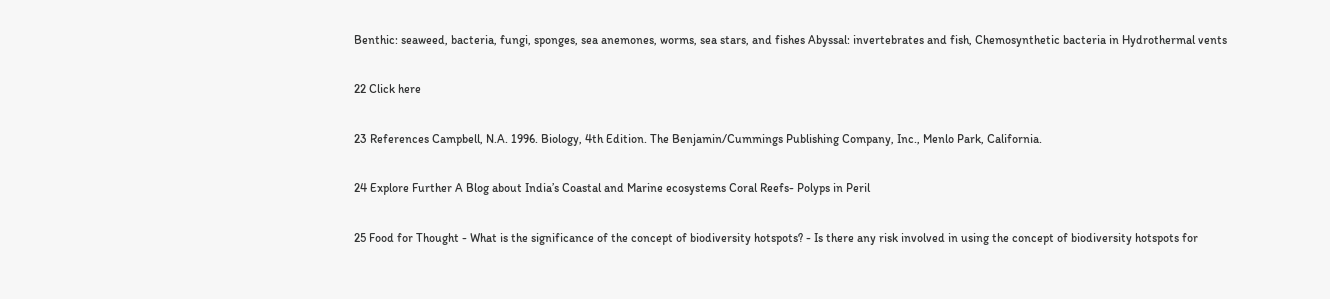Benthic: seaweed, bacteria, fungi, sponges, sea anemones, worms, sea stars, and fishes Abyssal: invertebrates and fish, Chemosynthetic bacteria in Hydrothermal vents

22 Click here

23 References Campbell, N.A. 1996. Biology, 4th Edition. The Benjamin/Cummings Publishing Company, Inc., Menlo Park, California.

24 Explore Further A Blog about India’s Coastal and Marine ecosystems Coral Reefs- Polyps in Peril

25 Food for Thought - What is the significance of the concept of biodiversity hotspots? - Is there any risk involved in using the concept of biodiversity hotspots for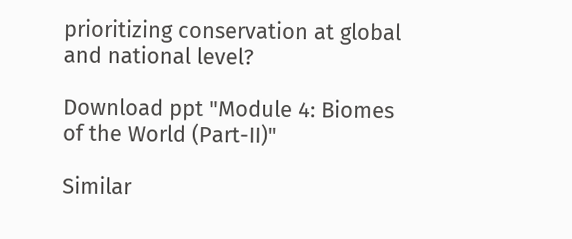prioritizing conservation at global and national level?

Download ppt "Module 4: Biomes of the World (Part-II)"

Similar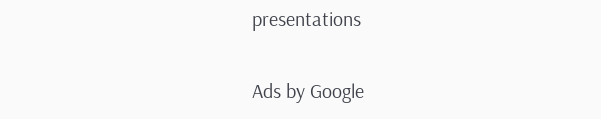presentations

Ads by Google